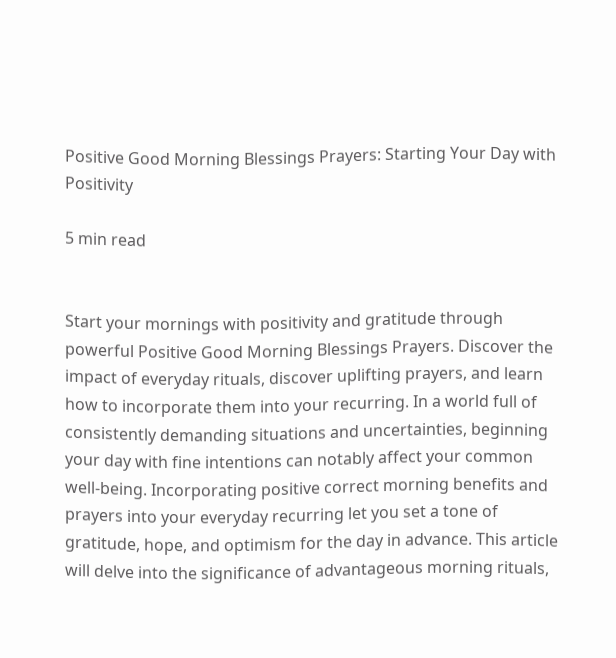Positive Good Morning Blessings Prayers: Starting Your Day with Positivity

5 min read


Start your mornings with positivity and gratitude through powerful Positive Good Morning Blessings Prayers. Discover the impact of everyday rituals, discover uplifting prayers, and learn how to incorporate them into your recurring. In a world full of consistently demanding situations and uncertainties, beginning your day with fine intentions can notably affect your common well-being. Incorporating positive correct morning benefits and prayers into your everyday recurring let you set a tone of gratitude, hope, and optimism for the day in advance. This article will delve into the significance of advantageous morning rituals,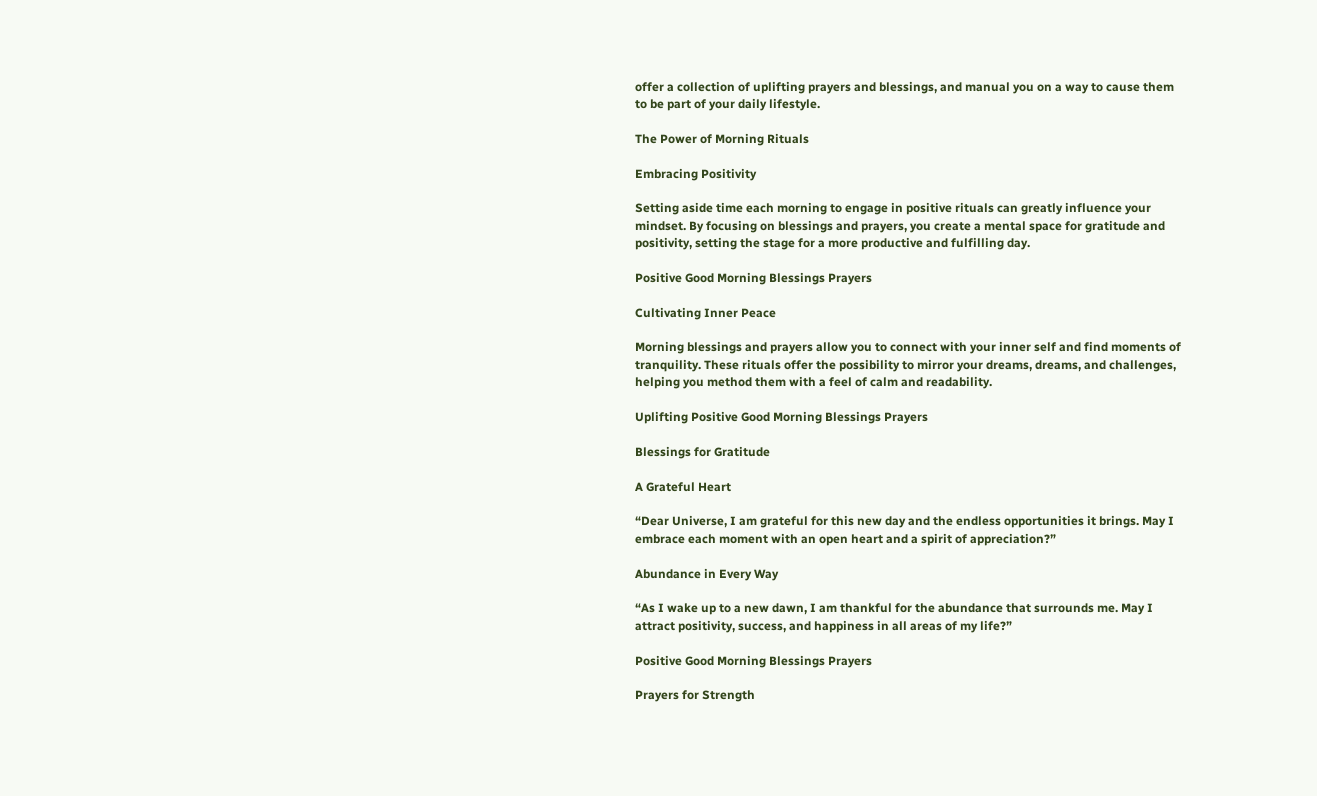offer a collection of uplifting prayers and blessings, and manual you on a way to cause them to be part of your daily lifestyle.

The Power of Morning Rituals

Embracing Positivity

Setting aside time each morning to engage in positive rituals can greatly influence your mindset. By focusing on blessings and prayers, you create a mental space for gratitude and positivity, setting the stage for a more productive and fulfilling day.

Positive Good Morning Blessings Prayers

Cultivating Inner Peace

Morning blessings and prayers allow you to connect with your inner self and find moments of tranquility. These rituals offer the possibility to mirror your dreams, dreams, and challenges, helping you method them with a feel of calm and readability.

Uplifting Positive Good Morning Blessings Prayers

Blessings for Gratitude

A Grateful Heart

“Dear Universe, I am grateful for this new day and the endless opportunities it brings. May I embrace each moment with an open heart and a spirit of appreciation?”

Abundance in Every Way

“As I wake up to a new dawn, I am thankful for the abundance that surrounds me. May I attract positivity, success, and happiness in all areas of my life?”

Positive Good Morning Blessings Prayers

Prayers for Strength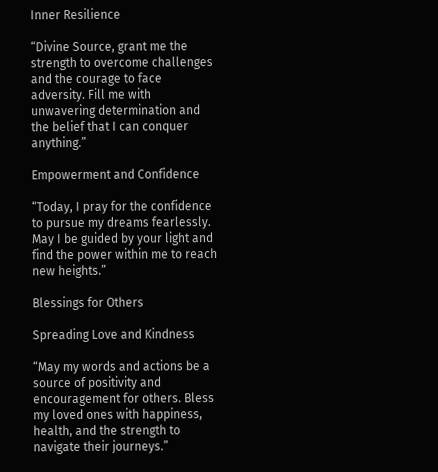Inner Resilience

“Divine Source, grant me the strength to overcome challenges and the courage to face adversity. Fill me with unwavering determination and the belief that I can conquer anything.”

Empowerment and Confidence

“Today, I pray for the confidence to pursue my dreams fearlessly. May I be guided by your light and find the power within me to reach new heights.”

Blessings for Others

Spreading Love and Kindness

“May my words and actions be a source of positivity and encouragement for others. Bless my loved ones with happiness, health, and the strength to navigate their journeys.”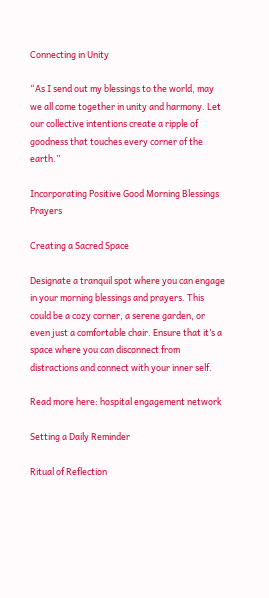Connecting in Unity

“As I send out my blessings to the world, may we all come together in unity and harmony. Let our collective intentions create a ripple of goodness that touches every corner of the earth.”

Incorporating Positive Good Morning Blessings Prayers

Creating a Sacred Space

Designate a tranquil spot where you can engage in your morning blessings and prayers. This could be a cozy corner, a serene garden, or even just a comfortable chair. Ensure that it’s a space where you can disconnect from distractions and connect with your inner self.

Read more here: hospital engagement network

Setting a Daily Reminder

Ritual of Reflection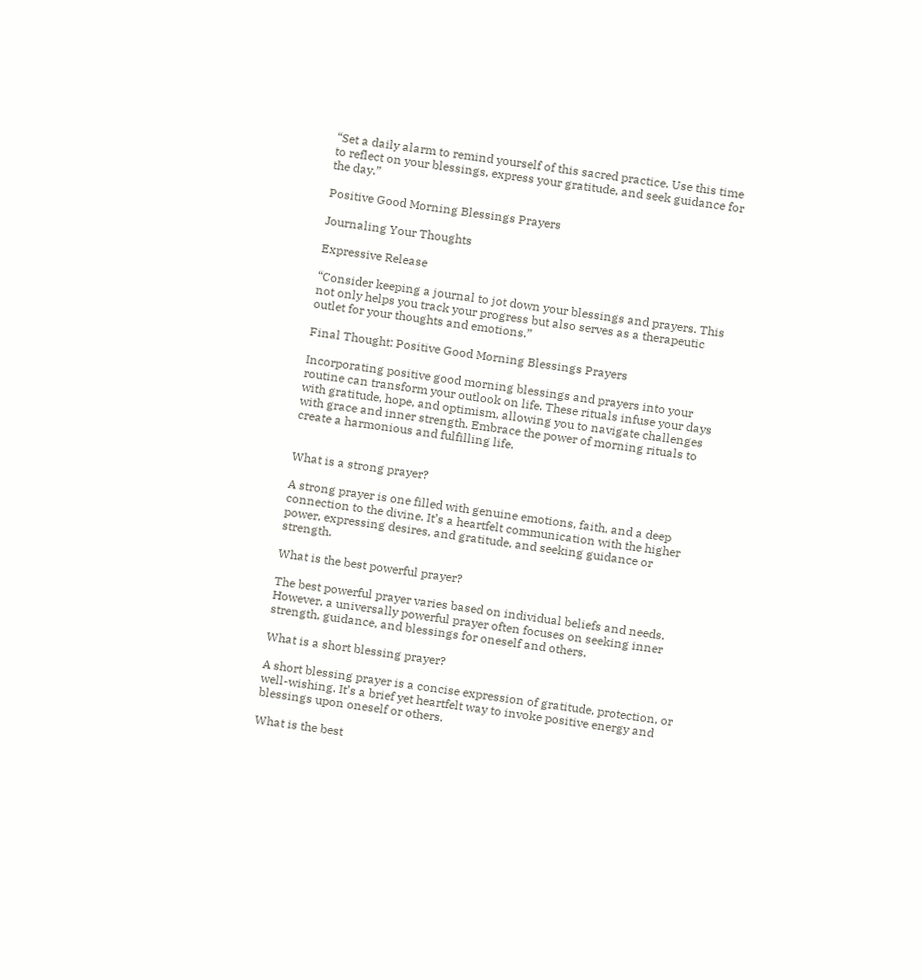“Set a daily alarm to remind yourself of this sacred practice. Use this time to reflect on your blessings, express your gratitude, and seek guidance for the day.”

Positive Good Morning Blessings Prayers

Journaling Your Thoughts

Expressive Release

“Consider keeping a journal to jot down your blessings and prayers. This not only helps you track your progress but also serves as a therapeutic outlet for your thoughts and emotions.”

Final Thought: Positive Good Morning Blessings Prayers

Incorporating positive good morning blessings and prayers into your routine can transform your outlook on life. These rituals infuse your days with gratitude, hope, and optimism, allowing you to navigate challenges with grace and inner strength. Embrace the power of morning rituals to create a harmonious and fulfilling life.


What is a strong prayer?

A strong prayer is one filled with genuine emotions, faith, and a deep connection to the divine. It’s a heartfelt communication with the higher power, expressing desires, and gratitude, and seeking guidance or strength.

What is the best powerful prayer?

The best powerful prayer varies based on individual beliefs and needs. However, a universally powerful prayer often focuses on seeking inner strength, guidance, and blessings for oneself and others.

What is a short blessing prayer?

A short blessing prayer is a concise expression of gratitude, protection, or well-wishing. It’s a brief yet heartfelt way to invoke positive energy and blessings upon oneself or others.

What is the best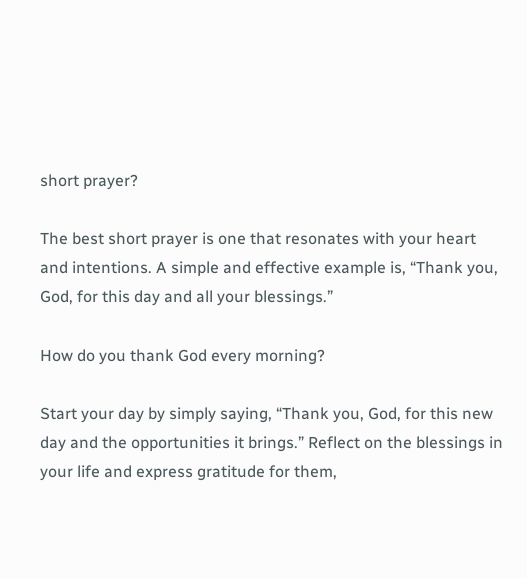short prayer?

The best short prayer is one that resonates with your heart and intentions. A simple and effective example is, “Thank you, God, for this day and all your blessings.”

How do you thank God every morning?

Start your day by simply saying, “Thank you, God, for this new day and the opportunities it brings.” Reflect on the blessings in your life and express gratitude for them,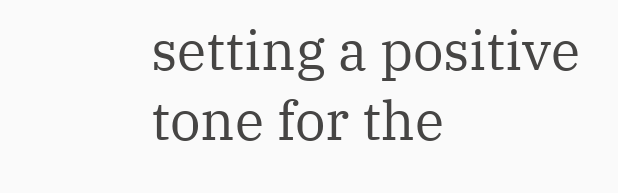setting a positive tone for the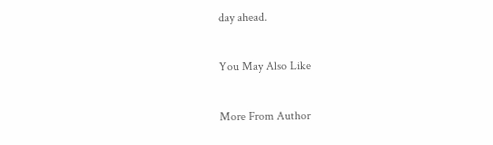day ahead.

You May Also Like

More From Author